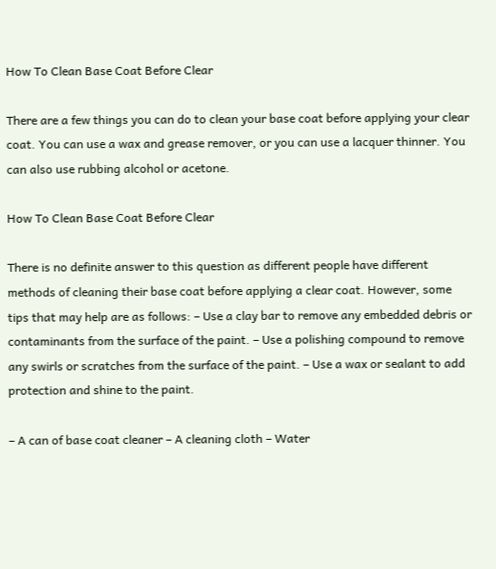How To Clean Base Coat Before Clear

There are a few things you can do to clean your base coat before applying your clear coat. You can use a wax and grease remover, or you can use a lacquer thinner. You can also use rubbing alcohol or acetone.

How To Clean Base Coat Before Clear

There is no definite answer to this question as different people have different methods of cleaning their base coat before applying a clear coat. However, some tips that may help are as follows: – Use a clay bar to remove any embedded debris or contaminants from the surface of the paint. – Use a polishing compound to remove any swirls or scratches from the surface of the paint. – Use a wax or sealant to add protection and shine to the paint.

– A can of base coat cleaner – A cleaning cloth – Water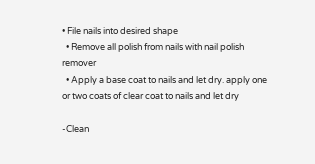• File nails into desired shape
  • Remove all polish from nails with nail polish remover
  • Apply a base coat to nails and let dry. apply one or two coats of clear coat to nails and let dry

-Clean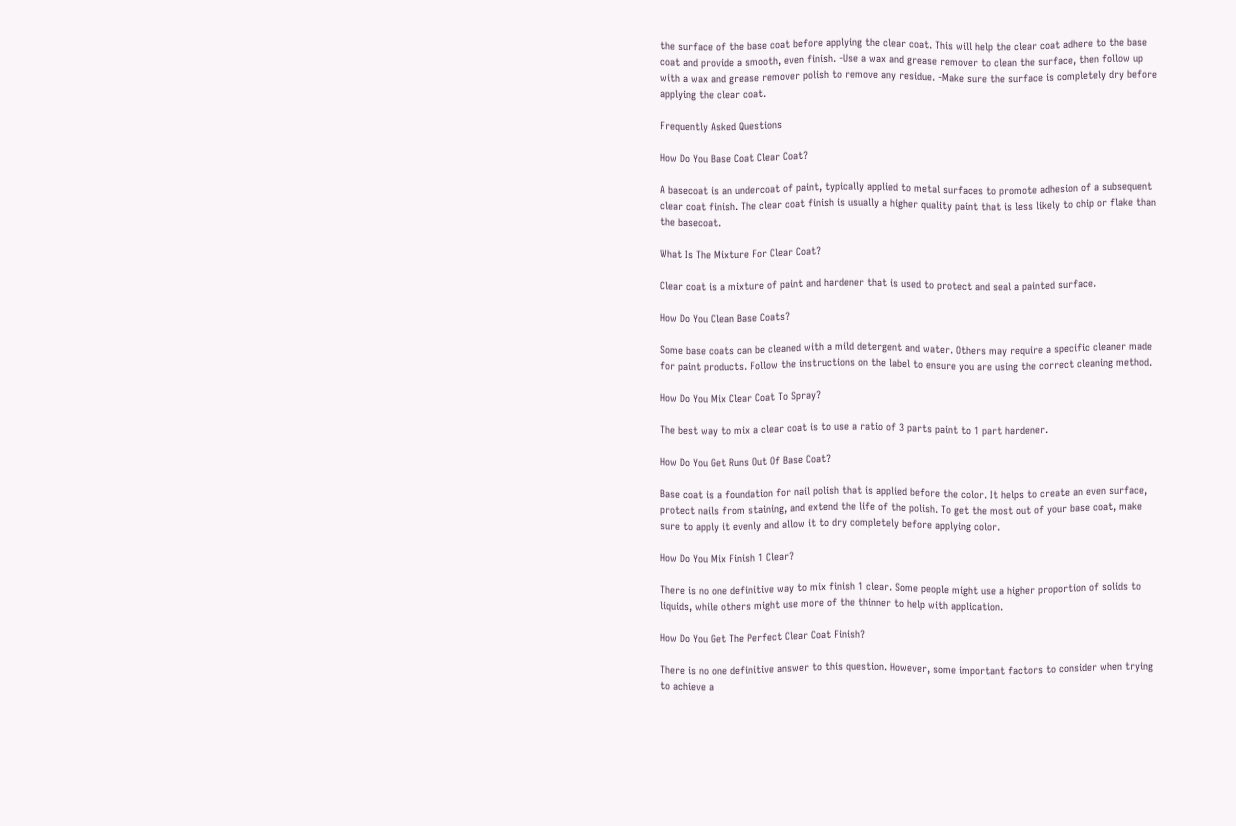the surface of the base coat before applying the clear coat. This will help the clear coat adhere to the base coat and provide a smooth, even finish. -Use a wax and grease remover to clean the surface, then follow up with a wax and grease remover polish to remove any residue. -Make sure the surface is completely dry before applying the clear coat.

Frequently Asked Questions

How Do You Base Coat Clear Coat?

A basecoat is an undercoat of paint, typically applied to metal surfaces to promote adhesion of a subsequent clear coat finish. The clear coat finish is usually a higher quality paint that is less likely to chip or flake than the basecoat.

What Is The Mixture For Clear Coat?

Clear coat is a mixture of paint and hardener that is used to protect and seal a painted surface.

How Do You Clean Base Coats?

Some base coats can be cleaned with a mild detergent and water. Others may require a specific cleaner made for paint products. Follow the instructions on the label to ensure you are using the correct cleaning method.

How Do You Mix Clear Coat To Spray?

The best way to mix a clear coat is to use a ratio of 3 parts paint to 1 part hardener.

How Do You Get Runs Out Of Base Coat?

Base coat is a foundation for nail polish that is applied before the color. It helps to create an even surface, protect nails from staining, and extend the life of the polish. To get the most out of your base coat, make sure to apply it evenly and allow it to dry completely before applying color.

How Do You Mix Finish 1 Clear?

There is no one definitive way to mix finish 1 clear. Some people might use a higher proportion of solids to liquids, while others might use more of the thinner to help with application.

How Do You Get The Perfect Clear Coat Finish?

There is no one definitive answer to this question. However, some important factors to consider when trying to achieve a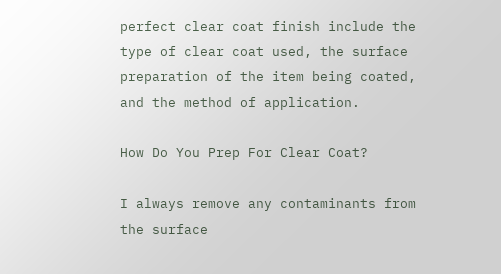perfect clear coat finish include the type of clear coat used, the surface preparation of the item being coated, and the method of application.

How Do You Prep For Clear Coat?

I always remove any contaminants from the surface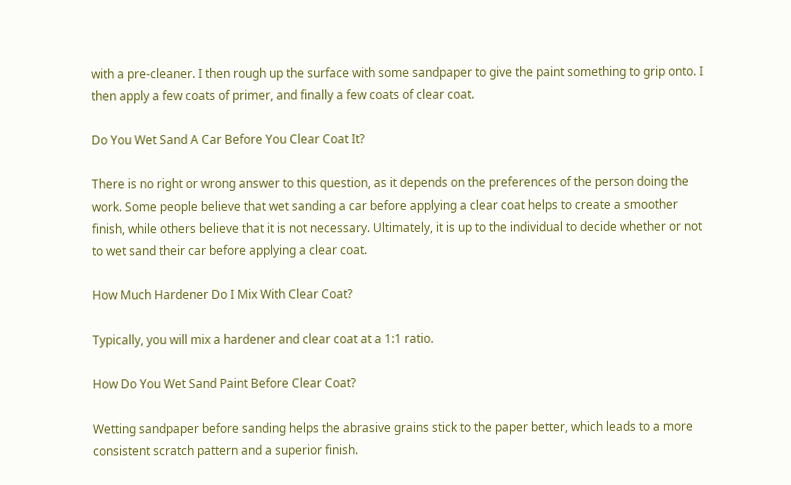with a pre-cleaner. I then rough up the surface with some sandpaper to give the paint something to grip onto. I then apply a few coats of primer, and finally a few coats of clear coat.

Do You Wet Sand A Car Before You Clear Coat It?

There is no right or wrong answer to this question, as it depends on the preferences of the person doing the work. Some people believe that wet sanding a car before applying a clear coat helps to create a smoother finish, while others believe that it is not necessary. Ultimately, it is up to the individual to decide whether or not to wet sand their car before applying a clear coat.

How Much Hardener Do I Mix With Clear Coat?

Typically, you will mix a hardener and clear coat at a 1:1 ratio.

How Do You Wet Sand Paint Before Clear Coat?

Wetting sandpaper before sanding helps the abrasive grains stick to the paper better, which leads to a more consistent scratch pattern and a superior finish.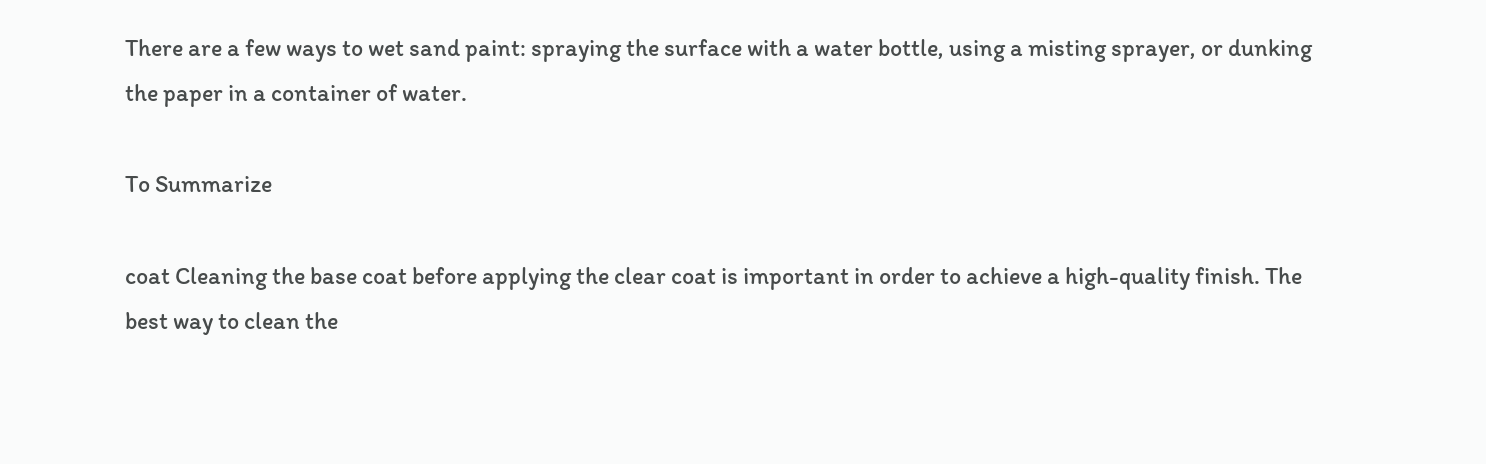There are a few ways to wet sand paint: spraying the surface with a water bottle, using a misting sprayer, or dunking the paper in a container of water.

To Summarize

coat Cleaning the base coat before applying the clear coat is important in order to achieve a high-quality finish. The best way to clean the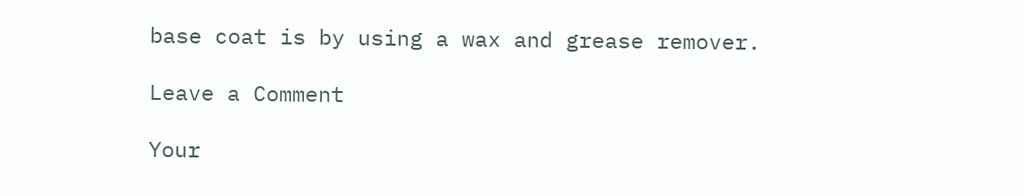base coat is by using a wax and grease remover.

Leave a Comment

Your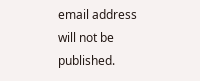email address will not be published.